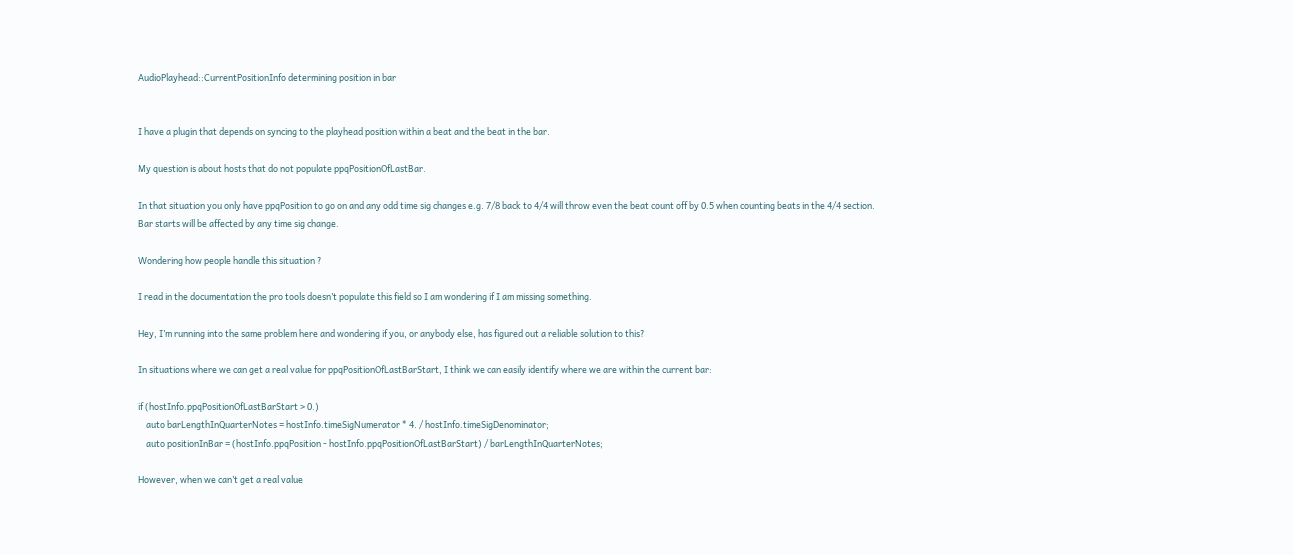AudioPlayhead::CurrentPositionInfo determining position in bar


I have a plugin that depends on syncing to the playhead position within a beat and the beat in the bar.

My question is about hosts that do not populate ppqPositionOfLastBar.

In that situation you only have ppqPosition to go on and any odd time sig changes e.g. 7/8 back to 4/4 will throw even the beat count off by 0.5 when counting beats in the 4/4 section.
Bar starts will be affected by any time sig change.

Wondering how people handle this situation ?

I read in the documentation the pro tools doesn’t populate this field so I am wondering if I am missing something.

Hey, I’m running into the same problem here and wondering if you, or anybody else, has figured out a reliable solution to this?

In situations where we can get a real value for ppqPositionOfLastBarStart, I think we can easily identify where we are within the current bar:

if (hostInfo.ppqPositionOfLastBarStart > 0.)
    auto barLengthInQuarterNotes = hostInfo.timeSigNumerator * 4. / hostInfo.timeSigDenominator;
    auto positionInBar = (hostInfo.ppqPosition - hostInfo.ppqPositionOfLastBarStart) / barLengthInQuarterNotes;

However, when we can’t get a real value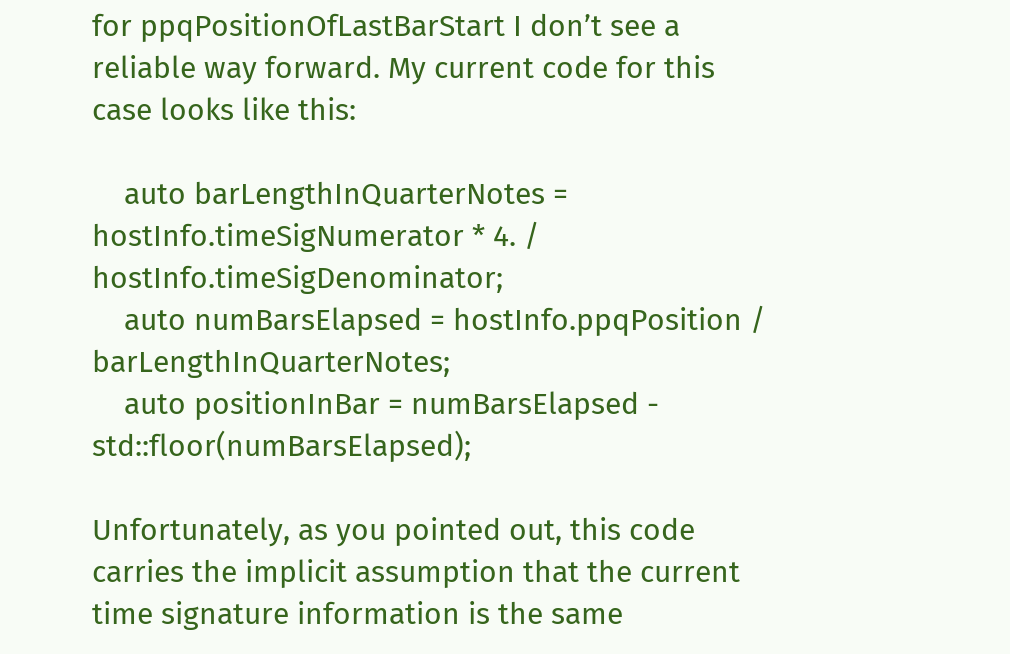for ppqPositionOfLastBarStart I don’t see a reliable way forward. My current code for this case looks like this:

    auto barLengthInQuarterNotes = hostInfo.timeSigNumerator * 4. / hostInfo.timeSigDenominator;
    auto numBarsElapsed = hostInfo.ppqPosition / barLengthInQuarterNotes;
    auto positionInBar = numBarsElapsed - std::floor(numBarsElapsed);

Unfortunately, as you pointed out, this code carries the implicit assumption that the current time signature information is the same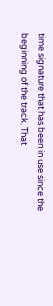time signature that has been in use since the beginning of the track. That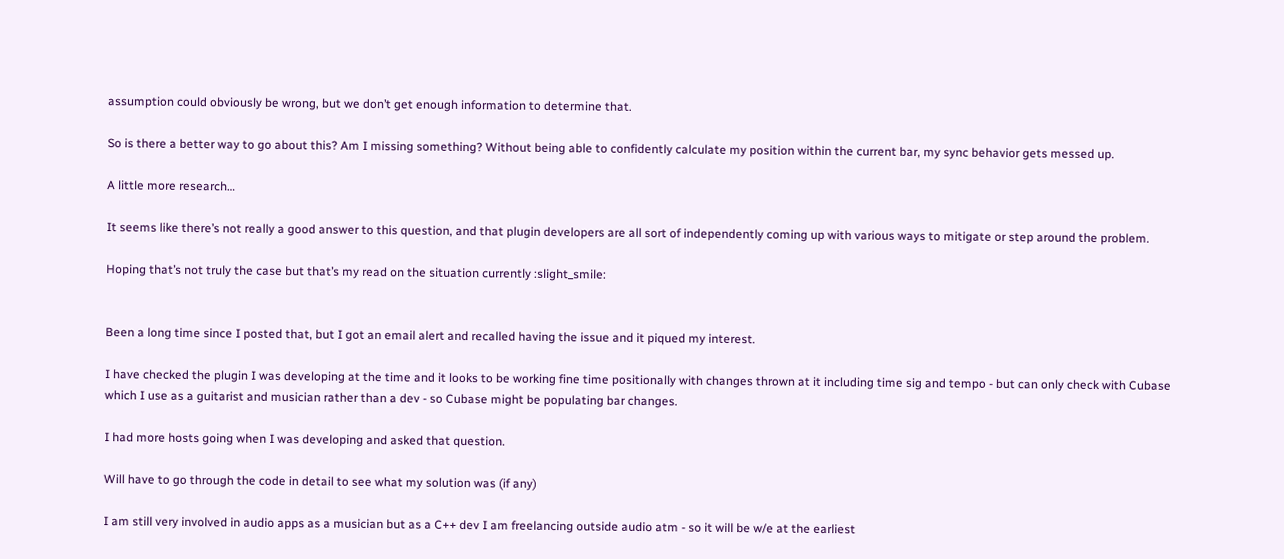assumption could obviously be wrong, but we don’t get enough information to determine that.

So is there a better way to go about this? Am I missing something? Without being able to confidently calculate my position within the current bar, my sync behavior gets messed up.

A little more research…

It seems like there’s not really a good answer to this question, and that plugin developers are all sort of independently coming up with various ways to mitigate or step around the problem.

Hoping that’s not truly the case but that’s my read on the situation currently :slight_smile:


Been a long time since I posted that, but I got an email alert and recalled having the issue and it piqued my interest.

I have checked the plugin I was developing at the time and it looks to be working fine time positionally with changes thrown at it including time sig and tempo - but can only check with Cubase which I use as a guitarist and musician rather than a dev - so Cubase might be populating bar changes.

I had more hosts going when I was developing and asked that question.

Will have to go through the code in detail to see what my solution was (if any)

I am still very involved in audio apps as a musician but as a C++ dev I am freelancing outside audio atm - so it will be w/e at the earliest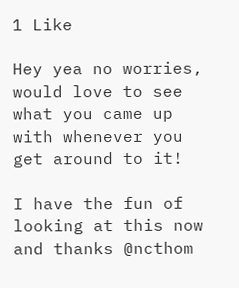1 Like

Hey yea no worries, would love to see what you came up with whenever you get around to it!

I have the fun of looking at this now and thanks @ncthom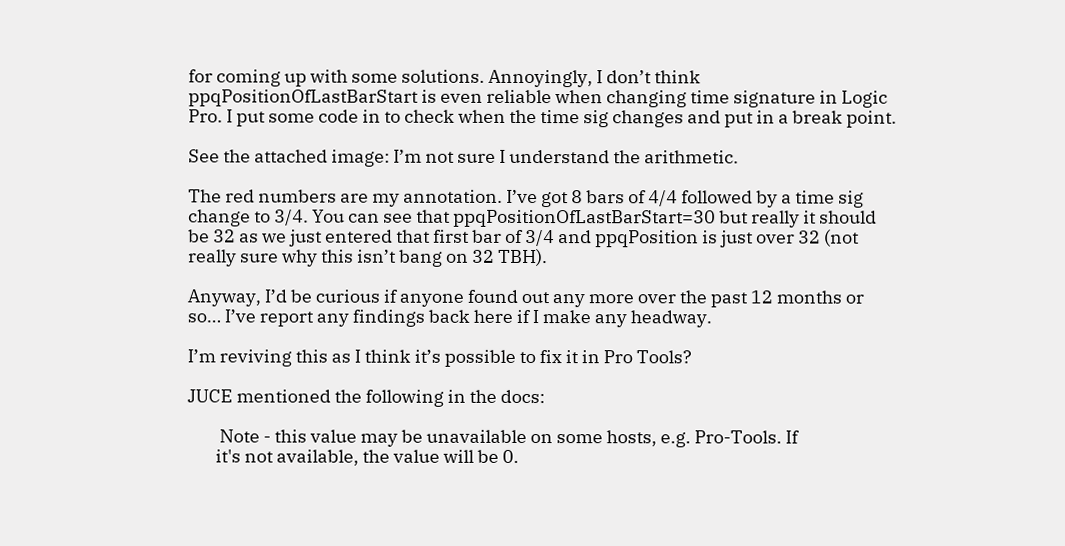for coming up with some solutions. Annoyingly, I don’t think ppqPositionOfLastBarStart is even reliable when changing time signature in Logic Pro. I put some code in to check when the time sig changes and put in a break point.

See the attached image: I’m not sure I understand the arithmetic.

The red numbers are my annotation. I’ve got 8 bars of 4/4 followed by a time sig change to 3/4. You can see that ppqPositionOfLastBarStart=30 but really it should be 32 as we just entered that first bar of 3/4 and ppqPosition is just over 32 (not really sure why this isn’t bang on 32 TBH).

Anyway, I’d be curious if anyone found out any more over the past 12 months or so… I’ve report any findings back here if I make any headway.

I’m reviving this as I think it’s possible to fix it in Pro Tools?

JUCE mentioned the following in the docs:

        Note - this value may be unavailable on some hosts, e.g. Pro-Tools. If
       it's not available, the value will be 0.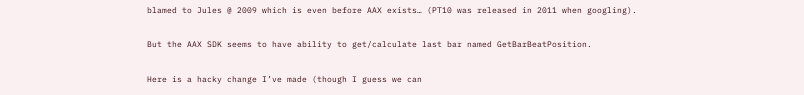blamed to Jules @ 2009 which is even before AAX exists… (PT10 was released in 2011 when googling).

But the AAX SDK seems to have ability to get/calculate last bar named GetBarBeatPosition.

Here is a hacky change I’ve made (though I guess we can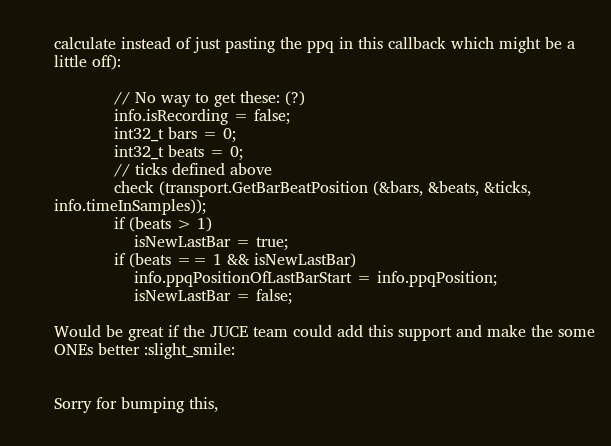calculate instead of just pasting the ppq in this callback which might be a little off):

            // No way to get these: (?)
            info.isRecording = false;
            int32_t bars = 0;
            int32_t beats = 0;
            // ticks defined above
            check (transport.GetBarBeatPosition (&bars, &beats, &ticks, info.timeInSamples));
            if (beats > 1)
                isNewLastBar = true;
            if (beats == 1 && isNewLastBar)
                info.ppqPositionOfLastBarStart = info.ppqPosition;
                isNewLastBar = false;

Would be great if the JUCE team could add this support and make the some ONEs better :slight_smile:


Sorry for bumping this,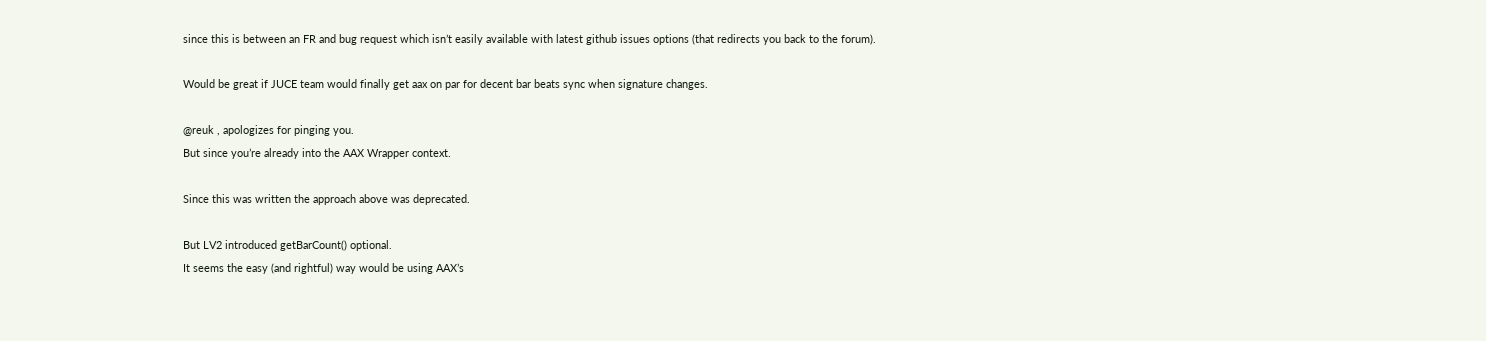since this is between an FR and bug request which isn’t easily available with latest github issues options (that redirects you back to the forum).

Would be great if JUCE team would finally get aax on par for decent bar beats sync when signature changes.

@reuk , apologizes for pinging you.
But since you’re already into the AAX Wrapper context.

Since this was written the approach above was deprecated.

But LV2 introduced getBarCount() optional.
It seems the easy (and rightful) way would be using AAX’s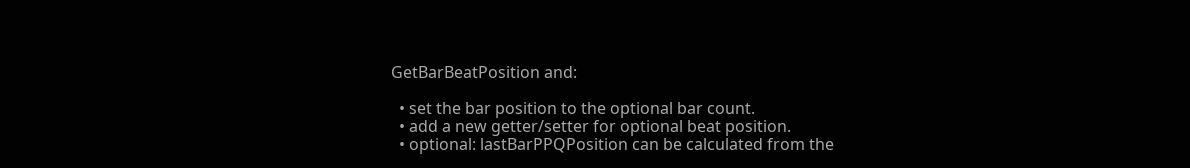GetBarBeatPosition and:

  • set the bar position to the optional bar count.
  • add a new getter/setter for optional beat position.
  • optional: lastBarPPQPosition can be calculated from the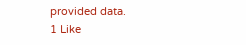provided data.
1 Like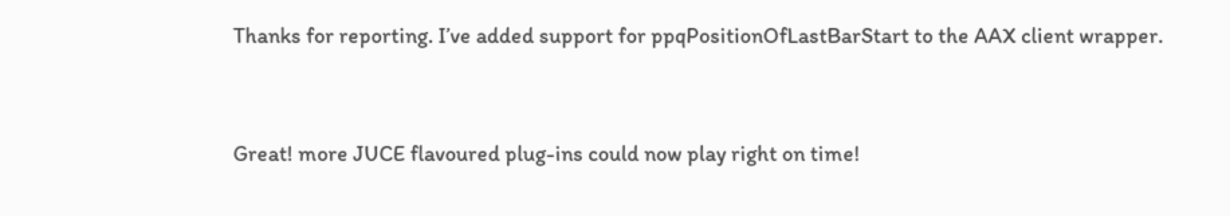Thanks for reporting. I’ve added support for ppqPositionOfLastBarStart to the AAX client wrapper.


Great! more JUCE flavoured plug-ins could now play right on time!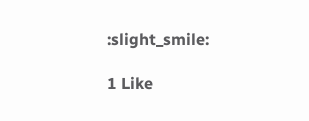:slight_smile:

1 Like